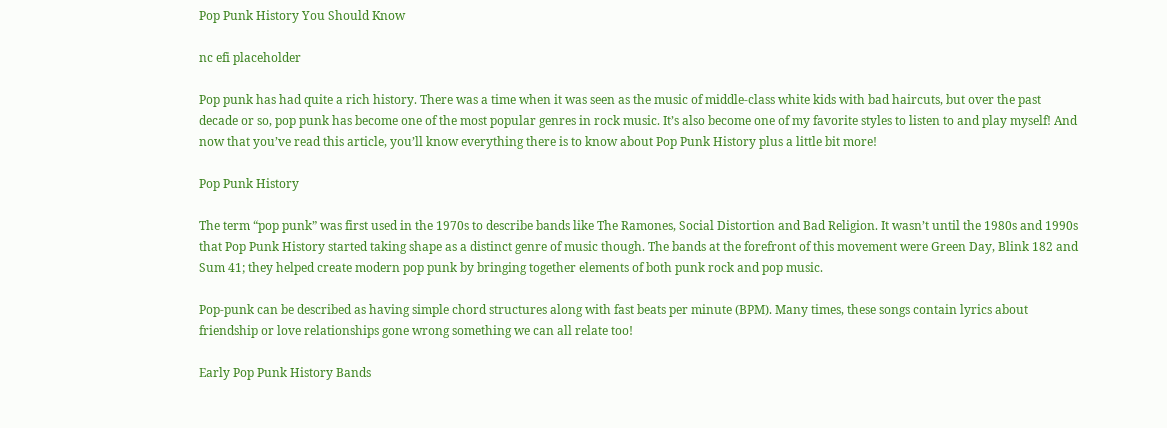Pop Punk History You Should Know

nc efi placeholder

Pop punk has had quite a rich history. There was a time when it was seen as the music of middle-class white kids with bad haircuts, but over the past decade or so, pop punk has become one of the most popular genres in rock music. It’s also become one of my favorite styles to listen to and play myself! And now that you’ve read this article, you’ll know everything there is to know about Pop Punk History plus a little bit more!

Pop Punk History

The term “pop punk” was first used in the 1970s to describe bands like The Ramones, Social Distortion and Bad Religion. It wasn’t until the 1980s and 1990s that Pop Punk History started taking shape as a distinct genre of music though. The bands at the forefront of this movement were Green Day, Blink 182 and Sum 41; they helped create modern pop punk by bringing together elements of both punk rock and pop music.

Pop-punk can be described as having simple chord structures along with fast beats per minute (BPM). Many times, these songs contain lyrics about friendship or love relationships gone wrong something we can all relate too!

Early Pop Punk History Bands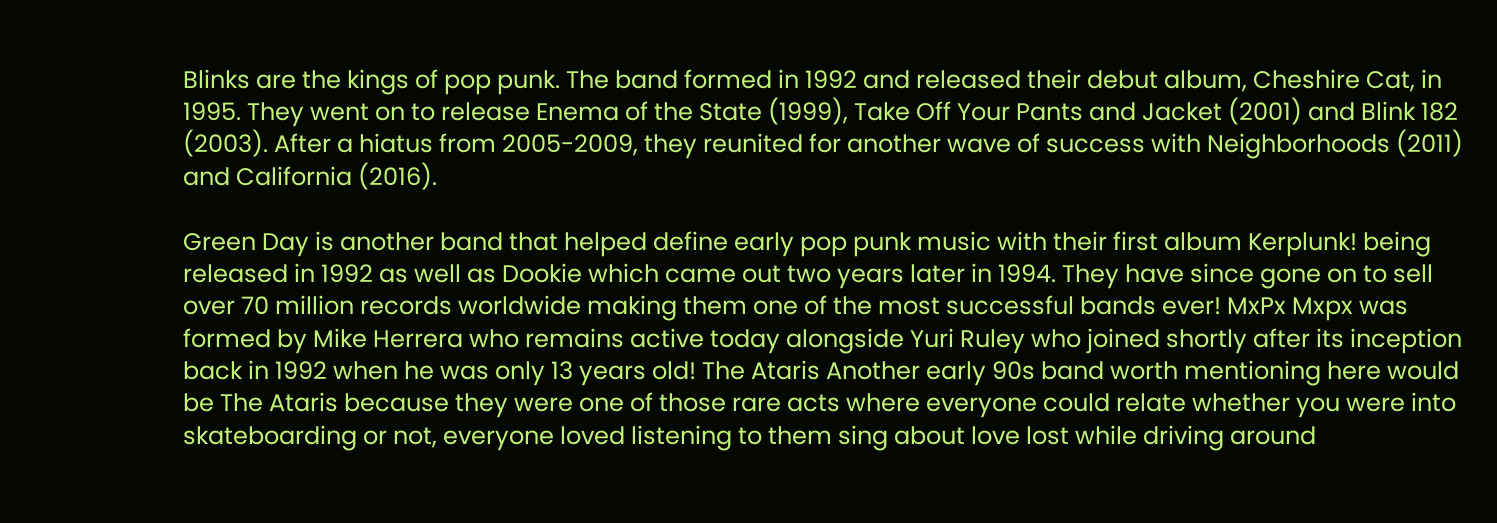Blinks are the kings of pop punk. The band formed in 1992 and released their debut album, Cheshire Cat, in 1995. They went on to release Enema of the State (1999), Take Off Your Pants and Jacket (2001) and Blink 182 (2003). After a hiatus from 2005-2009, they reunited for another wave of success with Neighborhoods (2011) and California (2016).

Green Day is another band that helped define early pop punk music with their first album Kerplunk! being released in 1992 as well as Dookie which came out two years later in 1994. They have since gone on to sell over 70 million records worldwide making them one of the most successful bands ever! MxPx Mxpx was formed by Mike Herrera who remains active today alongside Yuri Ruley who joined shortly after its inception back in 1992 when he was only 13 years old! The Ataris Another early 90s band worth mentioning here would be The Ataris because they were one of those rare acts where everyone could relate whether you were into skateboarding or not, everyone loved listening to them sing about love lost while driving around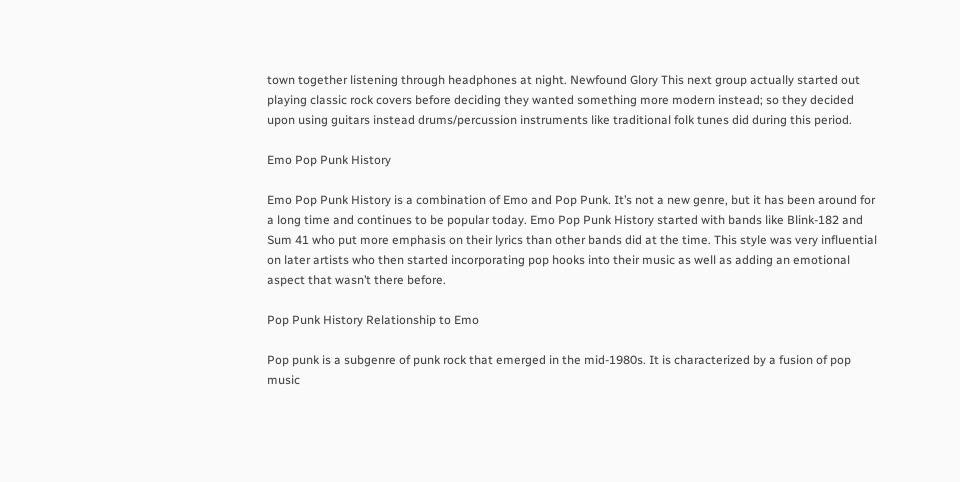town together listening through headphones at night. Newfound Glory This next group actually started out playing classic rock covers before deciding they wanted something more modern instead; so they decided upon using guitars instead drums/percussion instruments like traditional folk tunes did during this period.

Emo Pop Punk History

Emo Pop Punk History is a combination of Emo and Pop Punk. It’s not a new genre, but it has been around for a long time and continues to be popular today. Emo Pop Punk History started with bands like Blink-182 and Sum 41 who put more emphasis on their lyrics than other bands did at the time. This style was very influential on later artists who then started incorporating pop hooks into their music as well as adding an emotional aspect that wasn’t there before.

Pop Punk History Relationship to Emo

Pop punk is a subgenre of punk rock that emerged in the mid-1980s. It is characterized by a fusion of pop music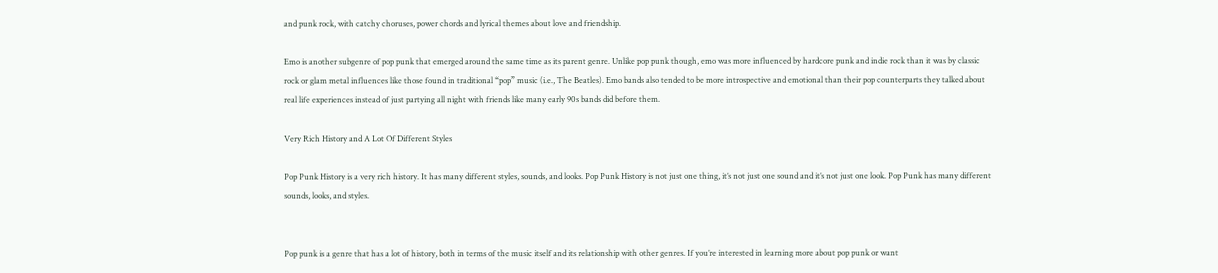and punk rock, with catchy choruses, power chords and lyrical themes about love and friendship.

Emo is another subgenre of pop punk that emerged around the same time as its parent genre. Unlike pop punk though, emo was more influenced by hardcore punk and indie rock than it was by classic rock or glam metal influences like those found in traditional “pop” music (i.e., The Beatles). Emo bands also tended to be more introspective and emotional than their pop counterparts they talked about real life experiences instead of just partying all night with friends like many early 90s bands did before them.

Very Rich History and A Lot Of Different Styles

Pop Punk History is a very rich history. It has many different styles, sounds, and looks. Pop Punk History is not just one thing, it’s not just one sound and it’s not just one look. Pop Punk has many different sounds, looks, and styles.


Pop punk is a genre that has a lot of history, both in terms of the music itself and its relationship with other genres. If you’re interested in learning more about pop punk or want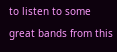to listen to some great bands from this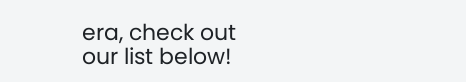era, check out our list below!